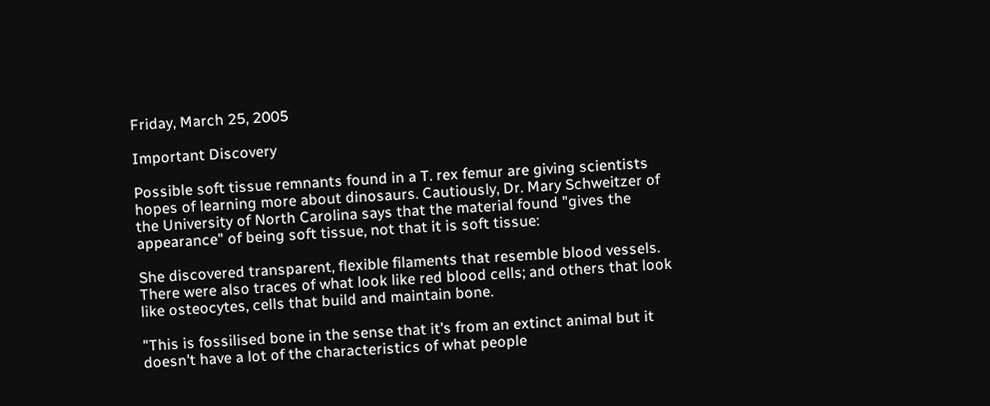Friday, March 25, 2005

Important Discovery

Possible soft tissue remnants found in a T. rex femur are giving scientists hopes of learning more about dinosaurs. Cautiously, Dr. Mary Schweitzer of the University of North Carolina says that the material found "gives the appearance" of being soft tissue, not that it is soft tissue:

She discovered transparent, flexible filaments that resemble blood vessels. There were also traces of what look like red blood cells; and others that look like osteocytes, cells that build and maintain bone.

"This is fossilised bone in the sense that it's from an extinct animal but it doesn't have a lot of the characteristics of what people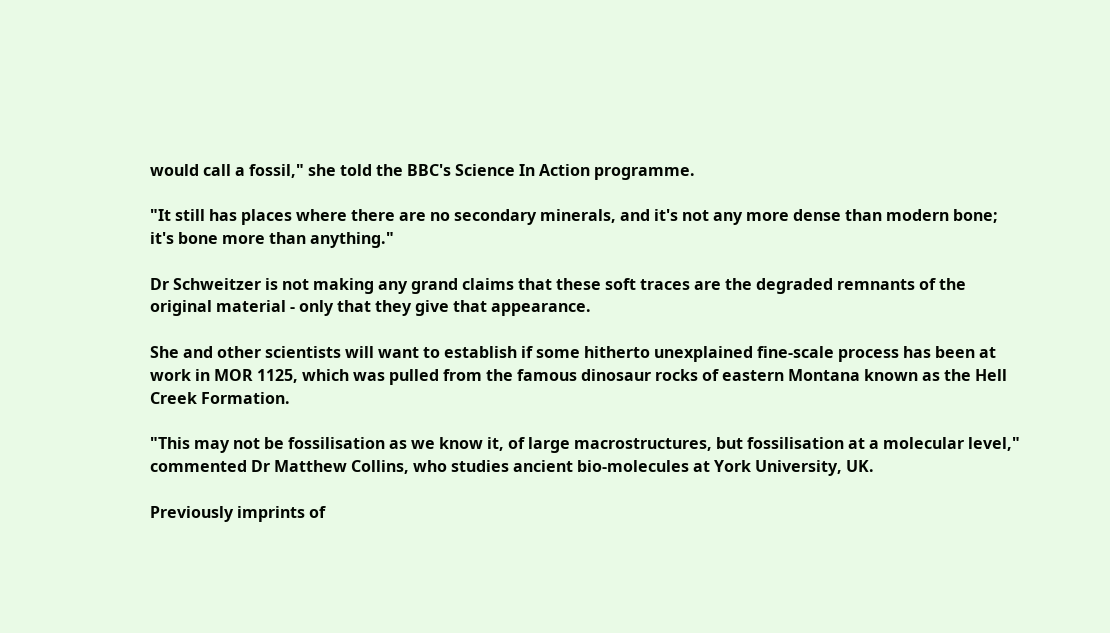would call a fossil," she told the BBC's Science In Action programme.

"It still has places where there are no secondary minerals, and it's not any more dense than modern bone; it's bone more than anything."

Dr Schweitzer is not making any grand claims that these soft traces are the degraded remnants of the original material - only that they give that appearance.

She and other scientists will want to establish if some hitherto unexplained fine-scale process has been at work in MOR 1125, which was pulled from the famous dinosaur rocks of eastern Montana known as the Hell Creek Formation.

"This may not be fossilisation as we know it, of large macrostructures, but fossilisation at a molecular level," commented Dr Matthew Collins, who studies ancient bio-molecules at York University, UK.

Previously imprints of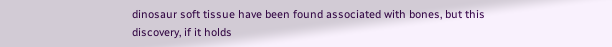dinosaur soft tissue have been found associated with bones, but this discovery, if it holds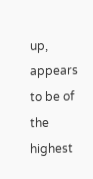up, appears to be of the highest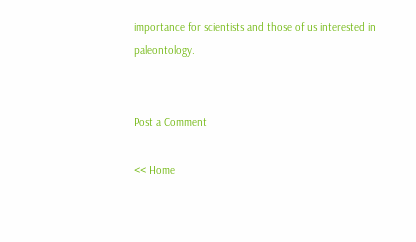importance for scientists and those of us interested in paleontology.


Post a Comment

<< Home